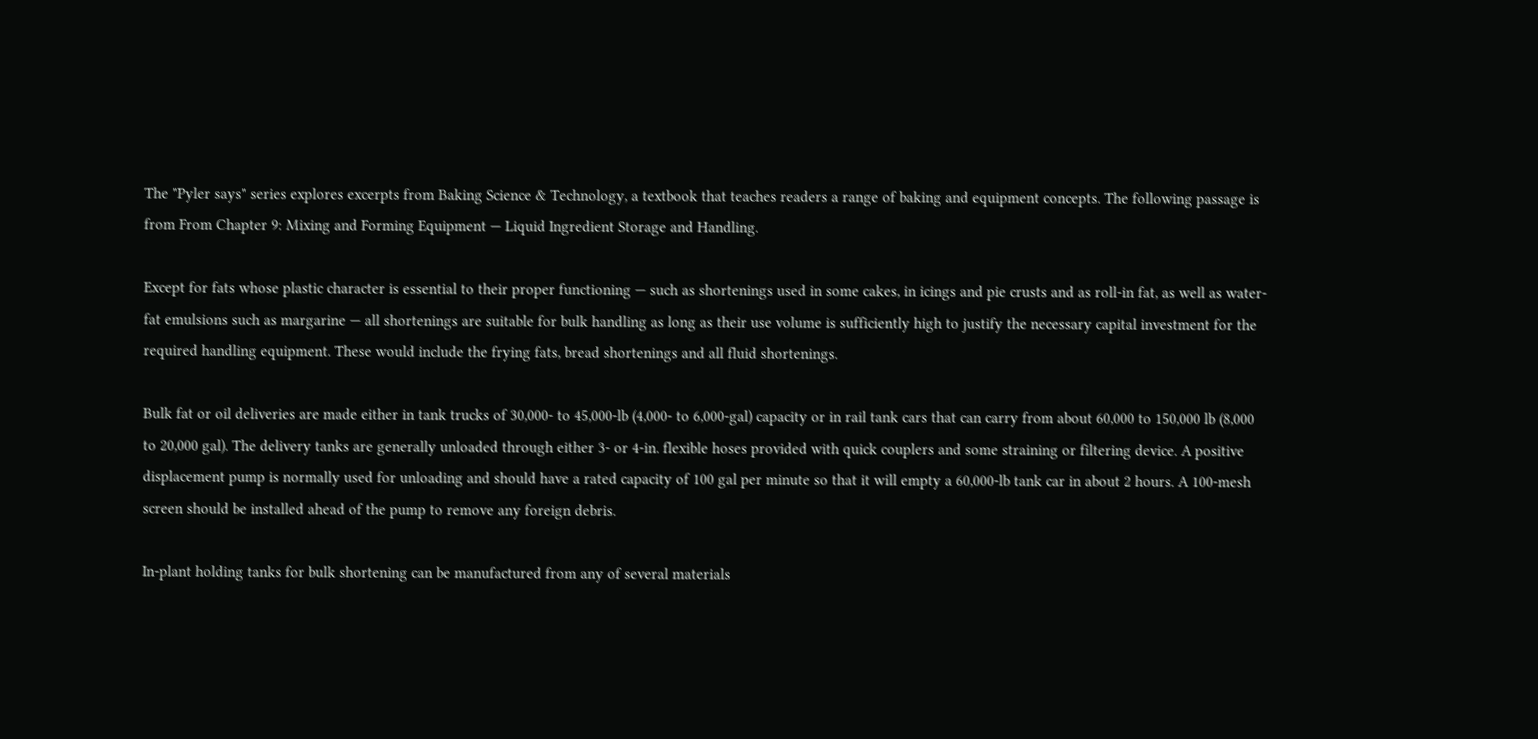The "Pyler says" series explores excerpts from Baking Science & Technology, a textbook that teaches readers a range of baking and equipment concepts. The following passage is from From Chapter 9: Mixing and Forming Equipment — Liquid Ingredient Storage and Handling.

Except for fats whose plastic character is essential to their proper functioning — such as shortenings used in some cakes, in icings and pie crusts and as roll-in fat, as well as water-fat emulsions such as margarine — all shortenings are suitable for bulk handling as long as their use volume is sufficiently high to justify the necessary capital investment for the required handling equipment. These would include the frying fats, bread shortenings and all fluid shortenings.

Bulk fat or oil deliveries are made either in tank trucks of 30,000- to 45,000-lb (4,000- to 6,000-gal) capacity or in rail tank cars that can carry from about 60,000 to 150,000 lb (8,000 to 20,000 gal). The delivery tanks are generally unloaded through either 3- or 4-in. flexible hoses provided with quick couplers and some straining or filtering device. A positive displacement pump is normally used for unloading and should have a rated capacity of 100 gal per minute so that it will empty a 60,000-lb tank car in about 2 hours. A 100-mesh screen should be installed ahead of the pump to remove any foreign debris.

In-plant holding tanks for bulk shortening can be manufactured from any of several materials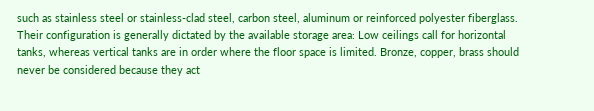such as stainless steel or stainless-clad steel, carbon steel, aluminum or reinforced polyester fiberglass. Their configuration is generally dictated by the available storage area: Low ceilings call for horizontal tanks, whereas vertical tanks are in order where the floor space is limited. Bronze, copper, brass should never be considered because they act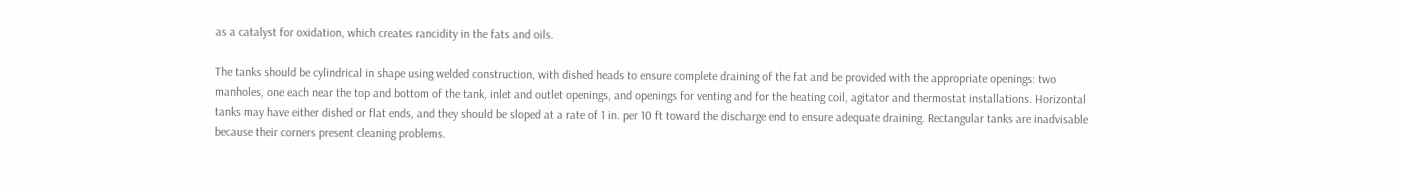as a catalyst for oxidation, which creates rancidity in the fats and oils.

The tanks should be cylindrical in shape using welded construction, with dished heads to ensure complete draining of the fat and be provided with the appropriate openings: two manholes, one each near the top and bottom of the tank, inlet and outlet openings, and openings for venting and for the heating coil, agitator and thermostat installations. Horizontal tanks may have either dished or flat ends, and they should be sloped at a rate of 1 in. per 10 ft toward the discharge end to ensure adequate draining. Rectangular tanks are inadvisable because their corners present cleaning problems.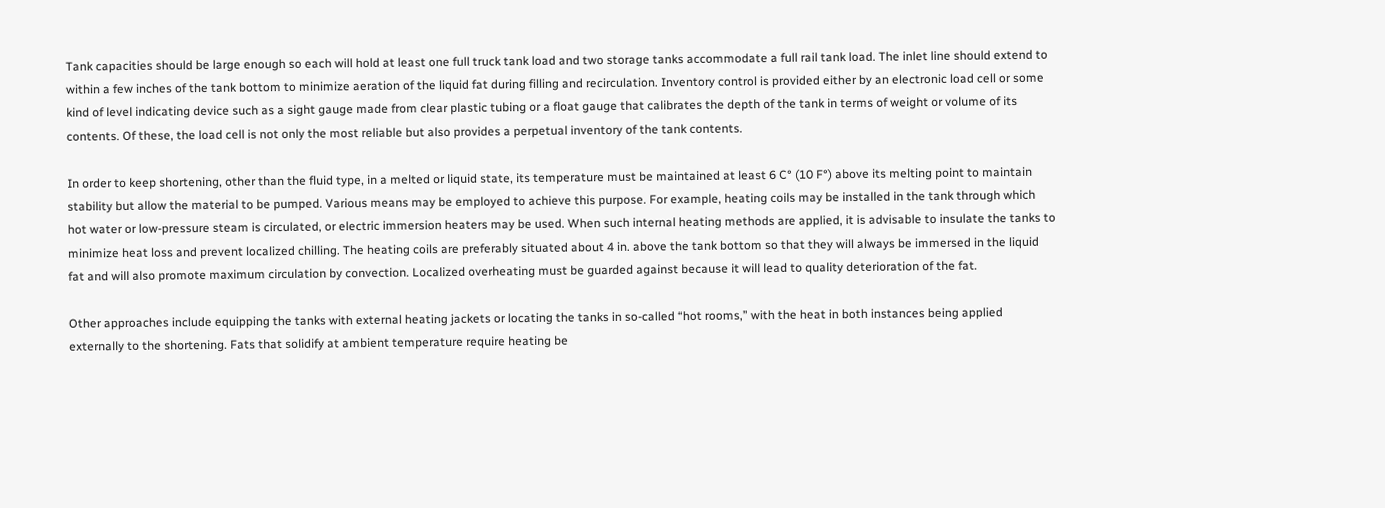Tank capacities should be large enough so each will hold at least one full truck tank load and two storage tanks accommodate a full rail tank load. The inlet line should extend to within a few inches of the tank bottom to minimize aeration of the liquid fat during filling and recirculation. Inventory control is provided either by an electronic load cell or some kind of level indicating device such as a sight gauge made from clear plastic tubing or a float gauge that calibrates the depth of the tank in terms of weight or volume of its contents. Of these, the load cell is not only the most reliable but also provides a perpetual inventory of the tank contents.

In order to keep shortening, other than the fluid type, in a melted or liquid state, its temperature must be maintained at least 6 C° (10 F°) above its melting point to maintain stability but allow the material to be pumped. Various means may be employed to achieve this purpose. For example, heating coils may be installed in the tank through which hot water or low-pressure steam is circulated, or electric immersion heaters may be used. When such internal heating methods are applied, it is advisable to insulate the tanks to minimize heat loss and prevent localized chilling. The heating coils are preferably situated about 4 in. above the tank bottom so that they will always be immersed in the liquid fat and will also promote maximum circulation by convection. Localized overheating must be guarded against because it will lead to quality deterioration of the fat.

Other approaches include equipping the tanks with external heating jackets or locating the tanks in so-called “hot rooms,” with the heat in both instances being applied externally to the shortening. Fats that solidify at ambient temperature require heating be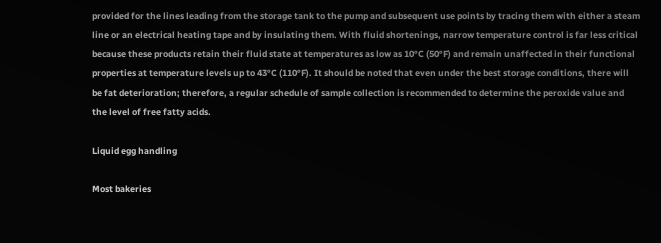provided for the lines leading from the storage tank to the pump and subsequent use points by tracing them with either a steam line or an electrical heating tape and by insulating them. With fluid shortenings, narrow temperature control is far less critical because these products retain their fluid state at temperatures as low as 10°C (50°F) and remain unaffected in their functional properties at temperature levels up to 43°C (110°F). It should be noted that even under the best storage conditions, there will be fat deterioration; therefore, a regular schedule of sample collection is recommended to determine the peroxide value and the level of free fatty acids.

Liquid egg handling

Most bakeries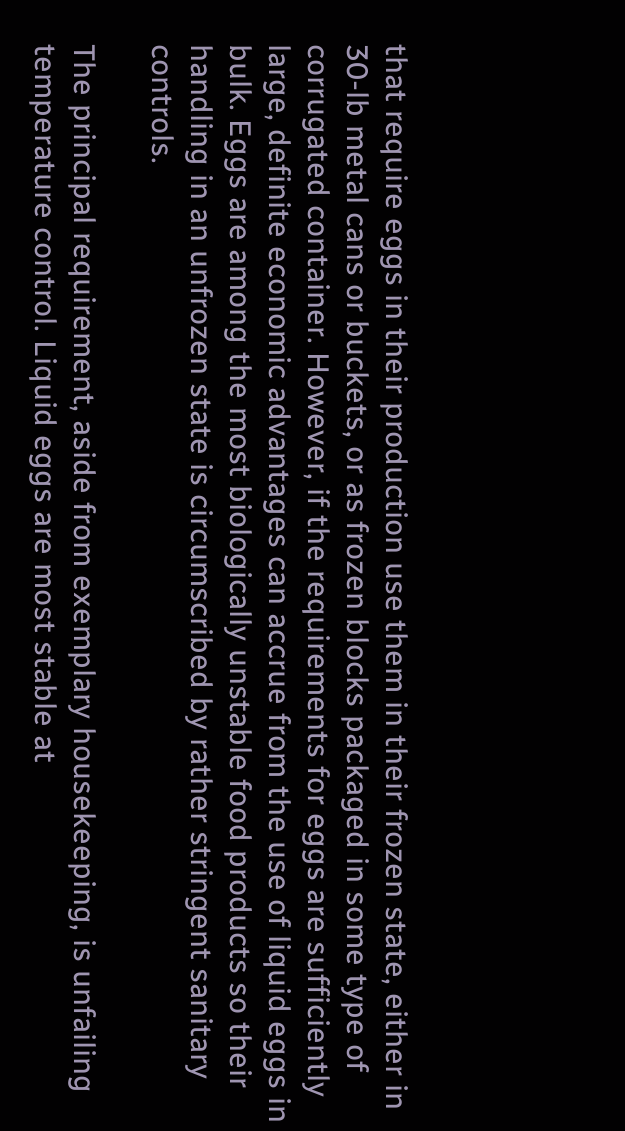that require eggs in their production use them in their frozen state, either in 30-lb metal cans or buckets, or as frozen blocks packaged in some type of corrugated container. However, if the requirements for eggs are sufficiently large, definite economic advantages can accrue from the use of liquid eggs in bulk. Eggs are among the most biologically unstable food products so their handling in an unfrozen state is circumscribed by rather stringent sanitary controls.

The principal requirement, aside from exemplary housekeeping, is unfailing temperature control. Liquid eggs are most stable at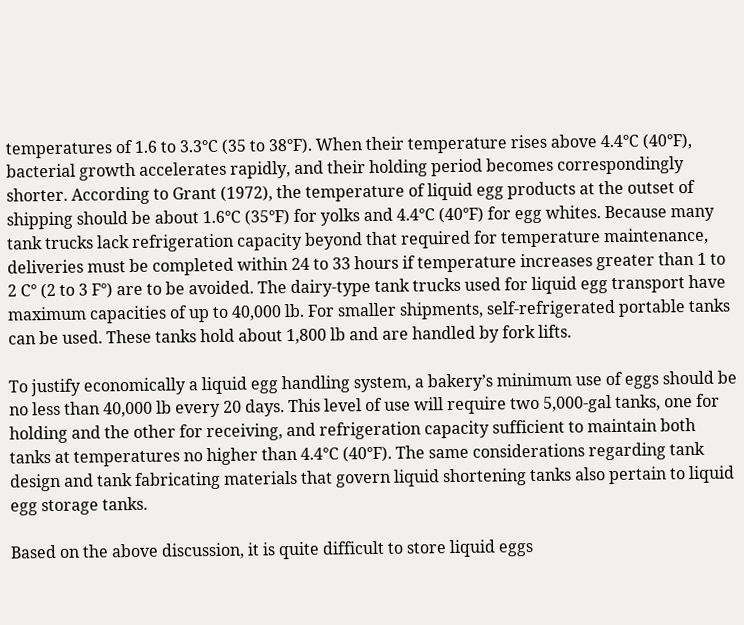temperatures of 1.6 to 3.3°C (35 to 38°F). When their temperature rises above 4.4°C (40°F), bacterial growth accelerates rapidly, and their holding period becomes correspondingly shorter. According to Grant (1972), the temperature of liquid egg products at the outset of shipping should be about 1.6°C (35°F) for yolks and 4.4°C (40°F) for egg whites. Because many tank trucks lack refrigeration capacity beyond that required for temperature maintenance, deliveries must be completed within 24 to 33 hours if temperature increases greater than 1 to 2 C° (2 to 3 F°) are to be avoided. The dairy-type tank trucks used for liquid egg transport have maximum capacities of up to 40,000 lb. For smaller shipments, self-refrigerated portable tanks can be used. These tanks hold about 1,800 lb and are handled by fork lifts.

To justify economically a liquid egg handling system, a bakery’s minimum use of eggs should be no less than 40,000 lb every 20 days. This level of use will require two 5,000-gal tanks, one for holding and the other for receiving, and refrigeration capacity sufficient to maintain both tanks at temperatures no higher than 4.4°C (40°F). The same considerations regarding tank design and tank fabricating materials that govern liquid shortening tanks also pertain to liquid egg storage tanks.

Based on the above discussion, it is quite difficult to store liquid eggs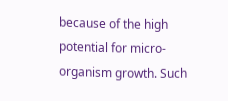because of the high potential for micro-organism growth. Such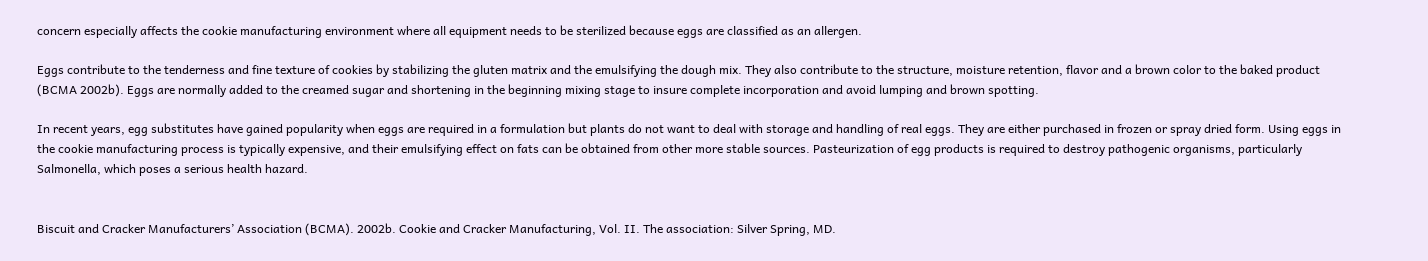concern especially affects the cookie manufacturing environment where all equipment needs to be sterilized because eggs are classified as an allergen.

Eggs contribute to the tenderness and fine texture of cookies by stabilizing the gluten matrix and the emulsifying the dough mix. They also contribute to the structure, moisture retention, flavor and a brown color to the baked product (BCMA 2002b). Eggs are normally added to the creamed sugar and shortening in the beginning mixing stage to insure complete incorporation and avoid lumping and brown spotting.

In recent years, egg substitutes have gained popularity when eggs are required in a formulation but plants do not want to deal with storage and handling of real eggs. They are either purchased in frozen or spray dried form. Using eggs in the cookie manufacturing process is typically expensive, and their emulsifying effect on fats can be obtained from other more stable sources. Pasteurization of egg products is required to destroy pathogenic organisms, particularly Salmonella, which poses a serious health hazard.


Biscuit and Cracker Manufacturers’ Association (BCMA). 2002b. Cookie and Cracker Manufacturing, Vol. II. The association: Silver Spring, MD.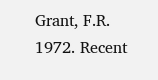Grant, F.R. 1972. Recent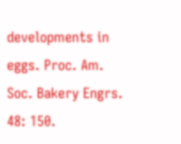developments in eggs. Proc. Am. Soc. Bakery Engrs. 48: 150.